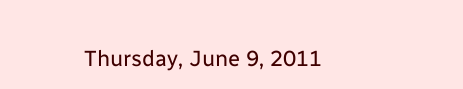Thursday, June 9, 2011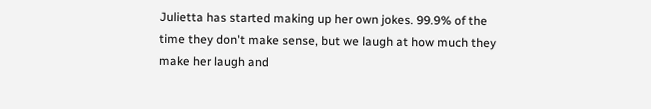Julietta has started making up her own jokes. 99.9% of the time they don't make sense, but we laugh at how much they make her laugh and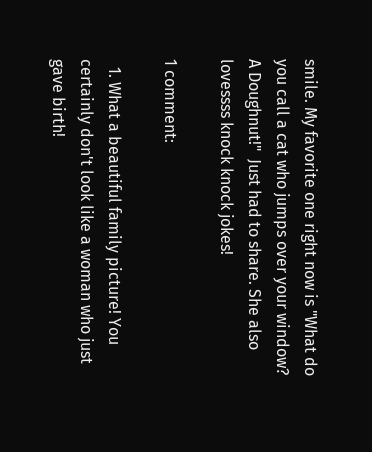smile. My favorite one right now is "What do you call a cat who jumps over your window?  A Doughnut!"  Just had to share. She also lovessss knock knock jokes!

1 comment:

  1. What a beautiful family picture! You certainly don't look like a woman who just gave birth!